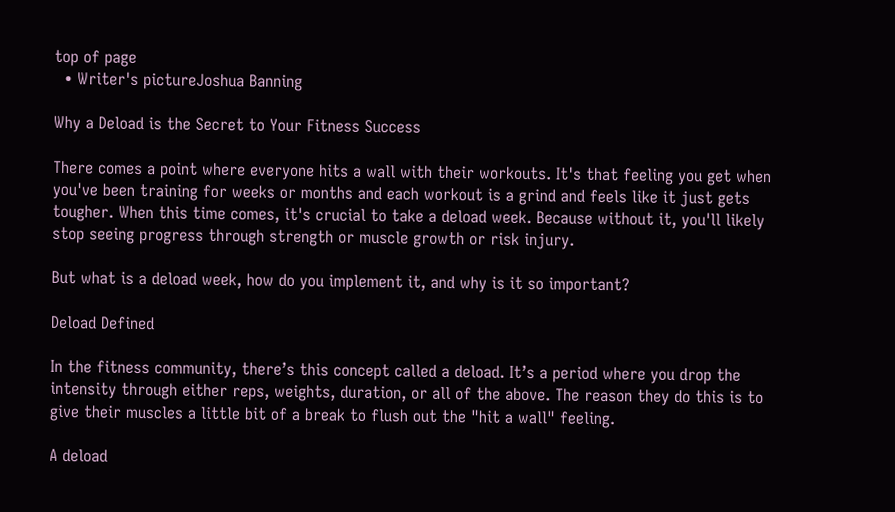top of page
  • Writer's pictureJoshua Banning

Why a Deload is the Secret to Your Fitness Success

There comes a point where everyone hits a wall with their workouts. It's that feeling you get when you've been training for weeks or months and each workout is a grind and feels like it just gets tougher. When this time comes, it's crucial to take a deload week. Because without it, you'll likely stop seeing progress through strength or muscle growth or risk injury.

But what is a deload week, how do you implement it, and why is it so important?

Deload Defined

In the fitness community, there’s this concept called a deload. It’s a period where you drop the intensity through either reps, weights, duration, or all of the above. The reason they do this is to give their muscles a little bit of a break to flush out the "hit a wall" feeling.

A deload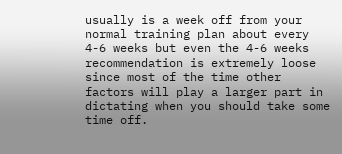usually is a week off from your normal training plan about every 4-6 weeks but even the 4-6 weeks recommendation is extremely loose since most of the time other factors will play a larger part in dictating when you should take some time off.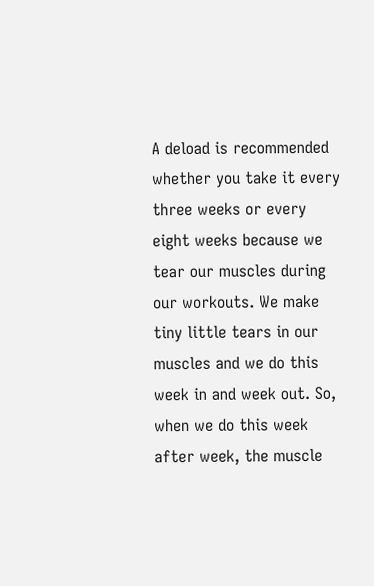A deload is recommended whether you take it every three weeks or every eight weeks because we tear our muscles during our workouts. We make tiny little tears in our muscles and we do this week in and week out. So, when we do this week after week, the muscle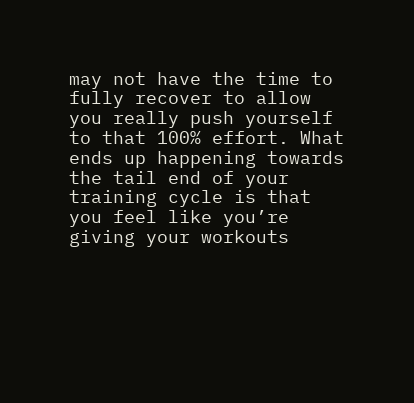may not have the time to fully recover to allow you really push yourself to that 100% effort. What ends up happening towards the tail end of your training cycle is that you feel like you’re giving your workouts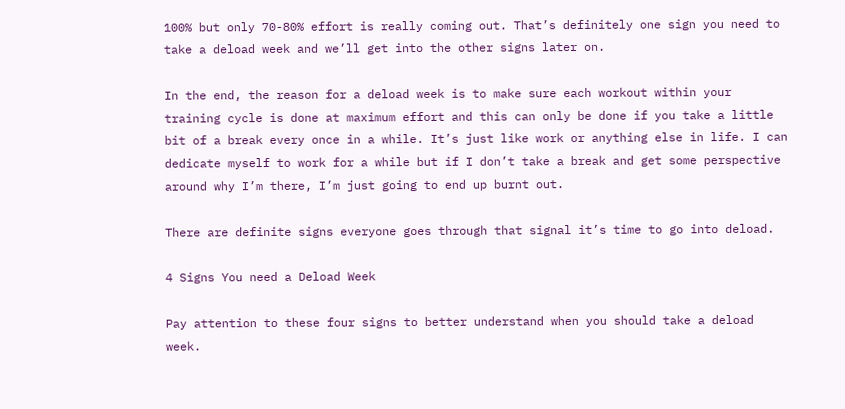100% but only 70-80% effort is really coming out. That’s definitely one sign you need to take a deload week and we’ll get into the other signs later on.

In the end, the reason for a deload week is to make sure each workout within your training cycle is done at maximum effort and this can only be done if you take a little bit of a break every once in a while. It’s just like work or anything else in life. I can dedicate myself to work for a while but if I don’t take a break and get some perspective around why I’m there, I’m just going to end up burnt out.

There are definite signs everyone goes through that signal it’s time to go into deload.

4 Signs You need a Deload Week

Pay attention to these four signs to better understand when you should take a deload week.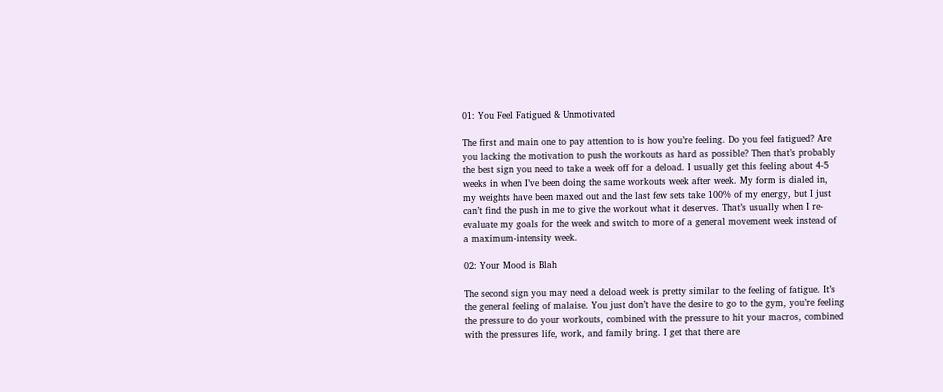01: You Feel Fatigued & Unmotivated

The first and main one to pay attention to is how you’re feeling. Do you feel fatigued? Are you lacking the motivation to push the workouts as hard as possible? Then that’s probably the best sign you need to take a week off for a deload. I usually get this feeling about 4-5 weeks in when I’ve been doing the same workouts week after week. My form is dialed in, my weights have been maxed out and the last few sets take 100% of my energy, but I just can’t find the push in me to give the workout what it deserves. That’s usually when I re-evaluate my goals for the week and switch to more of a general movement week instead of a maximum-intensity week.

02: Your Mood is Blah

The second sign you may need a deload week is pretty similar to the feeling of fatigue. It’s the general feeling of malaise. You just don’t have the desire to go to the gym, you’re feeling the pressure to do your workouts, combined with the pressure to hit your macros, combined with the pressures life, work, and family bring. I get that there are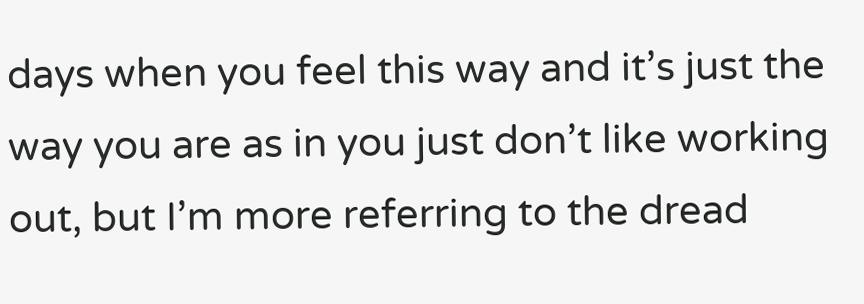days when you feel this way and it’s just the way you are as in you just don’t like working out, but I’m more referring to the dread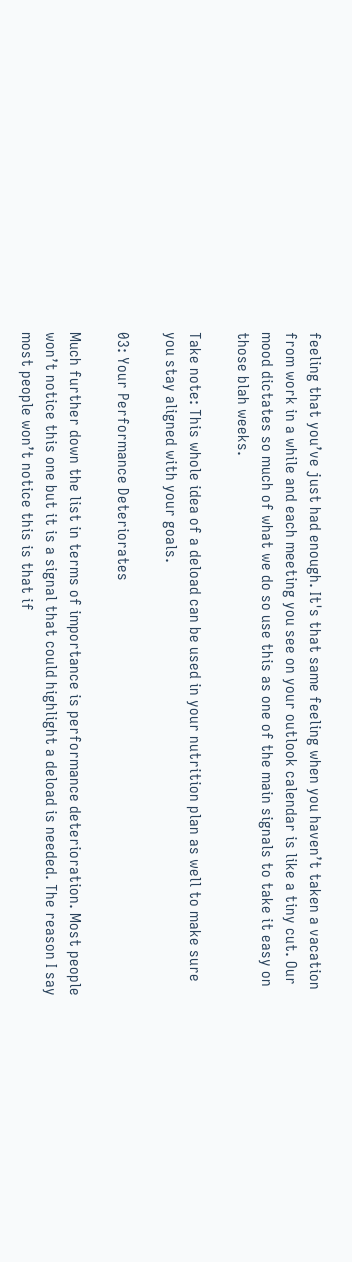feeling that you’ve just had enough. It's that same feeling when you haven’t taken a vacation from work in a while and each meeting you see on your outlook calendar is like a tiny cut. Our mood dictates so much of what we do so use this as one of the main signals to take it easy on those blah weeks.

Take note: This whole idea of a deload can be used in your nutrition plan as well to make sure you stay aligned with your goals.

03: Your Performance Deteriorates

Much further down the list in terms of importance is performance deterioration. Most people won’t notice this one but it is a signal that could highlight a deload is needed. The reason I say most people won’t notice this is that if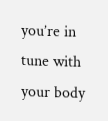you’re in tune with your body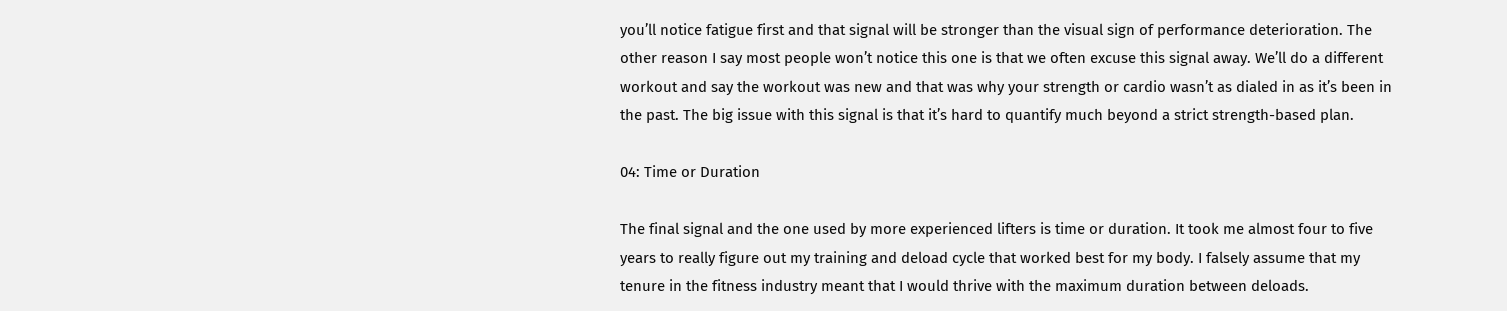you’ll notice fatigue first and that signal will be stronger than the visual sign of performance deterioration. The other reason I say most people won’t notice this one is that we often excuse this signal away. We’ll do a different workout and say the workout was new and that was why your strength or cardio wasn’t as dialed in as it’s been in the past. The big issue with this signal is that it’s hard to quantify much beyond a strict strength-based plan.

04: Time or Duration

The final signal and the one used by more experienced lifters is time or duration. It took me almost four to five years to really figure out my training and deload cycle that worked best for my body. I falsely assume that my tenure in the fitness industry meant that I would thrive with the maximum duration between deloads.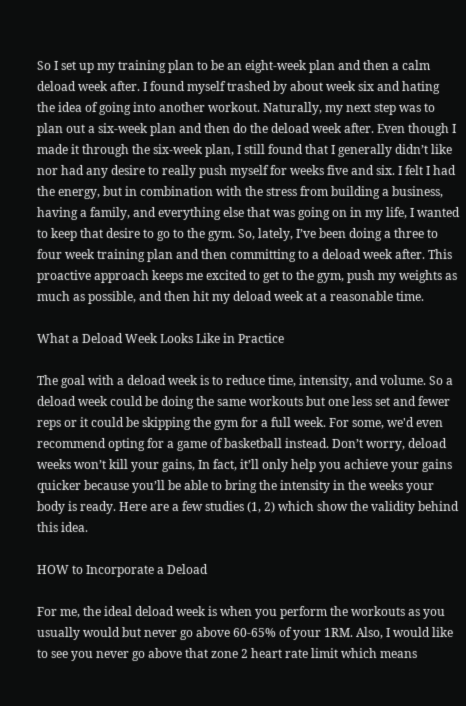So I set up my training plan to be an eight-week plan and then a calm deload week after. I found myself trashed by about week six and hating the idea of going into another workout. Naturally, my next step was to plan out a six-week plan and then do the deload week after. Even though I made it through the six-week plan, I still found that I generally didn’t like nor had any desire to really push myself for weeks five and six. I felt I had the energy, but in combination with the stress from building a business, having a family, and everything else that was going on in my life, I wanted to keep that desire to go to the gym. So, lately, I’ve been doing a three to four week training plan and then committing to a deload week after. This proactive approach keeps me excited to get to the gym, push my weights as much as possible, and then hit my deload week at a reasonable time.

What a Deload Week Looks Like in Practice

The goal with a deload week is to reduce time, intensity, and volume. So a deload week could be doing the same workouts but one less set and fewer reps or it could be skipping the gym for a full week. For some, we'd even recommend opting for a game of basketball instead. Don’t worry, deload weeks won’t kill your gains, In fact, it’ll only help you achieve your gains quicker because you’ll be able to bring the intensity in the weeks your body is ready. Here are a few studies (1, 2) which show the validity behind this idea.

HOW to Incorporate a Deload

For me, the ideal deload week is when you perform the workouts as you usually would but never go above 60-65% of your 1RM. Also, I would like to see you never go above that zone 2 heart rate limit which means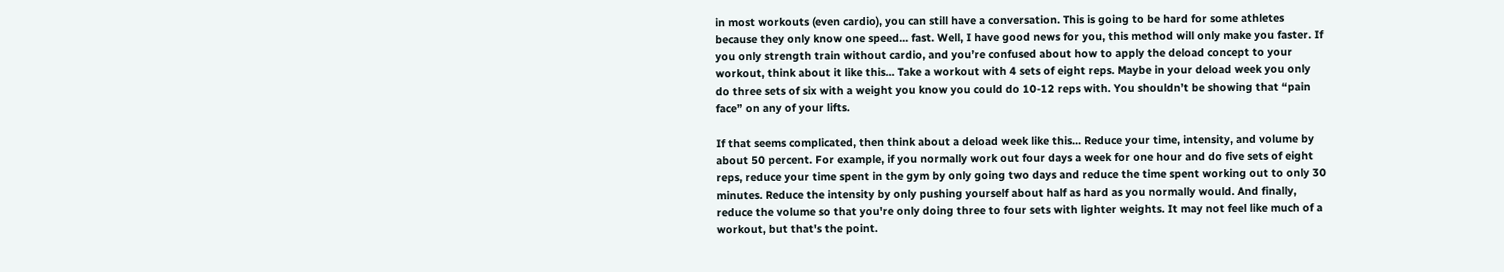in most workouts (even cardio), you can still have a conversation. This is going to be hard for some athletes because they only know one speed... fast. Well, I have good news for you, this method will only make you faster. If you only strength train without cardio, and you’re confused about how to apply the deload concept to your workout, think about it like this... Take a workout with 4 sets of eight reps. Maybe in your deload week you only do three sets of six with a weight you know you could do 10-12 reps with. You shouldn’t be showing that “pain face” on any of your lifts.

If that seems complicated, then think about a deload week like this... Reduce your time, intensity, and volume by about 50 percent. For example, if you normally work out four days a week for one hour and do five sets of eight reps, reduce your time spent in the gym by only going two days and reduce the time spent working out to only 30 minutes. Reduce the intensity by only pushing yourself about half as hard as you normally would. And finally, reduce the volume so that you're only doing three to four sets with lighter weights. It may not feel like much of a workout, but that's the point.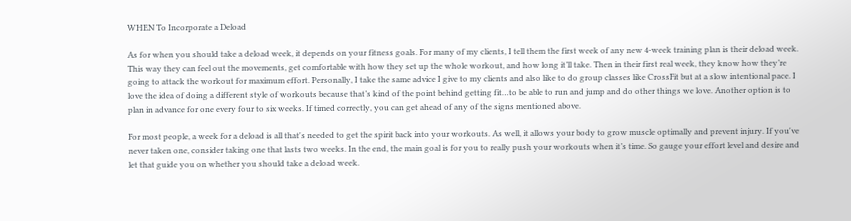WHEN To Incorporate a Deload

As for when you should take a deload week, it depends on your fitness goals. For many of my clients, I tell them the first week of any new 4-week training plan is their deload week. This way they can feel out the movements, get comfortable with how they set up the whole workout, and how long it’ll take. Then in their first real week, they know how they’re going to attack the workout for maximum effort. Personally, I take the same advice I give to my clients and also like to do group classes like CrossFit but at a slow intentional pace. I love the idea of doing a different style of workouts because that’s kind of the point behind getting fit…to be able to run and jump and do other things we love. Another option is to plan in advance for one every four to six weeks. If timed correctly, you can get ahead of any of the signs mentioned above.

For most people, a week for a deload is all that's needed to get the spirit back into your workouts. As well, it allows your body to grow muscle optimally and prevent injury. If you've never taken one, consider taking one that lasts two weeks. In the end, the main goal is for you to really push your workouts when it’s time. So gauge your effort level and desire and let that guide you on whether you should take a deload week.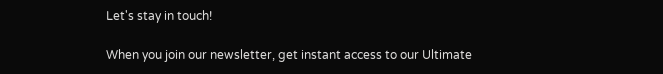Let's stay in touch!

When you join our newsletter, get instant access to our Ultimate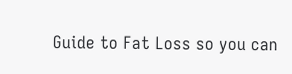Guide to Fat Loss so you can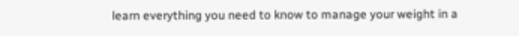learn everything you need to know to manage your weight in a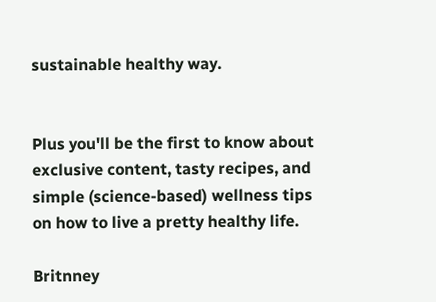sustainable healthy way.


Plus you'll be the first to know about exclusive content, tasty recipes, and simple (science-based) wellness tips on how to live a pretty healthy life.

Britnney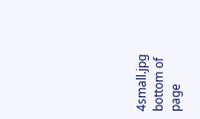4small.jpg
bottom of page